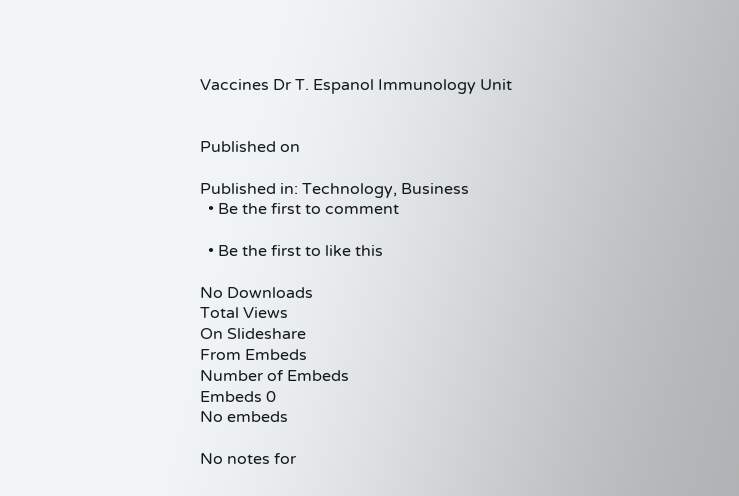Vaccines Dr T. Espanol Immunology Unit


Published on

Published in: Technology, Business
  • Be the first to comment

  • Be the first to like this

No Downloads
Total Views
On Slideshare
From Embeds
Number of Embeds
Embeds 0
No embeds

No notes for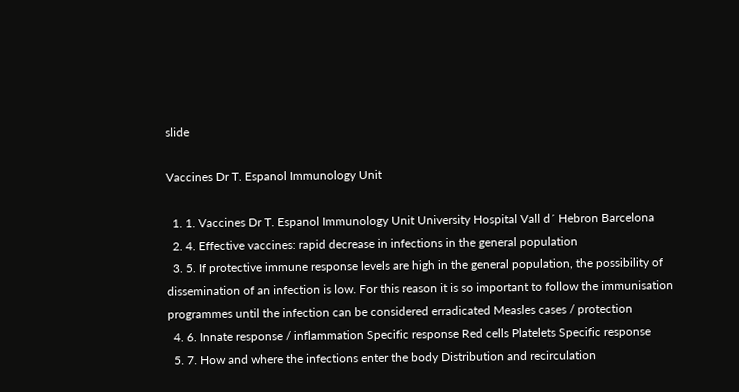slide

Vaccines Dr T. Espanol Immunology Unit

  1. 1. Vaccines Dr T. Espanol Immunology Unit University Hospital Vall d´ Hebron Barcelona
  2. 4. Effective vaccines: rapid decrease in infections in the general population
  3. 5. If protective immune response levels are high in the general population, the possibility of dissemination of an infection is low. For this reason it is so important to follow the immunisation programmes until the infection can be considered erradicated Measles cases / protection
  4. 6. Innate response / inflammation Specific response Red cells Platelets Specific response
  5. 7. How and where the infections enter the body Distribution and recirculation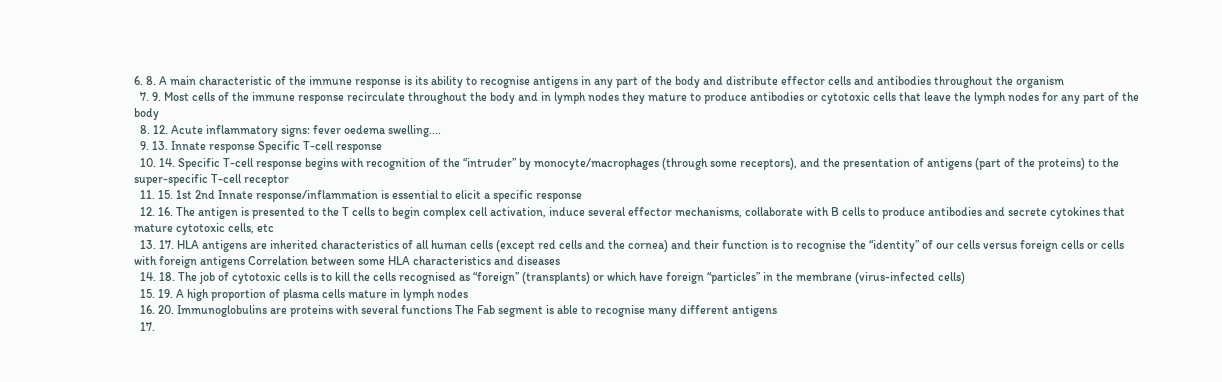6. 8. A main characteristic of the immune response is its ability to recognise antigens in any part of the body and distribute effector cells and antibodies throughout the organism
  7. 9. Most cells of the immune response recirculate throughout the body and in lymph nodes they mature to produce antibodies or cytotoxic cells that leave the lymph nodes for any part of the body
  8. 12. Acute inflammatory signs: fever oedema swelling....
  9. 13. Innate response Specific T-cell response
  10. 14. Specific T-cell response begins with recognition of the “intruder” by monocyte/macrophages (through some receptors), and the presentation of antigens (part of the proteins) to the super-specific T-cell receptor
  11. 15. 1st 2nd Innate response/inflammation is essential to elicit a specific response
  12. 16. The antigen is presented to the T cells to begin complex cell activation, induce several effector mechanisms, collaborate with B cells to produce antibodies and secrete cytokines that mature cytotoxic cells, etc
  13. 17. HLA antigens are inherited characteristics of all human cells (except red cells and the cornea) and their function is to recognise the “identity” of our cells versus foreign cells or cells with foreign antigens Correlation between some HLA characteristics and diseases
  14. 18. The job of cytotoxic cells is to kill the cells recognised as “foreign” (transplants) or which have foreign “particles” in the membrane (virus-infected cells)
  15. 19. A high proportion of plasma cells mature in lymph nodes
  16. 20. Immunoglobulins are proteins with several functions The Fab segment is able to recognise many different antigens
  17.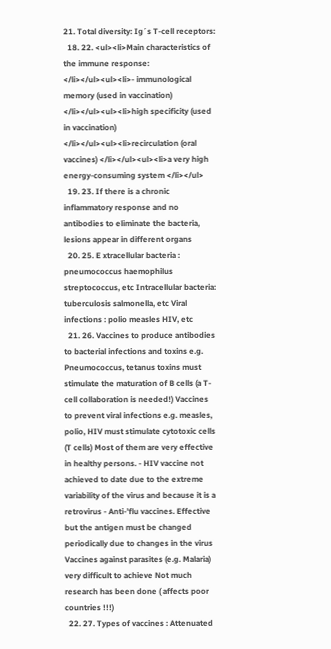21. Total diversity: Ig´s T-cell receptors:
  18. 22. <ul><li>Main characteristics of the immune response: </li></ul><ul><li>- immunological memory (used in vaccination) </li></ul><ul><li>high specificity (used in vaccination) </li></ul><ul><li>recirculation (oral vaccines) </li></ul><ul><li>a very high energy-consuming system </li></ul>
  19. 23. If there is a chronic inflammatory response and no antibodies to eliminate the bacteria, lesions appear in different organs
  20. 25. E xtracellular bacteria : pneumococcus haemophilus streptococcus, etc Intracellular bacteria: tuberculosis salmonella, etc Viral infections : polio measles HIV, etc
  21. 26. Vaccines to produce antibodies to bacterial infections and toxins e.g. Pneumococcus, tetanus toxins must stimulate the maturation of B cells (a T-cell collaboration is needed!) Vaccines to prevent viral infections e.g. measles, polio, HIV must stimulate cytotoxic cells (T cells) Most of them are very effective in healthy persons. - HIV vaccine not achieved to date due to the extreme variability of the virus and because it is a retrovirus - Anti-’flu vaccines. Effective but the antigen must be changed periodically due to changes in the virus Vaccines against parasites (e.g. Malaria) very difficult to achieve Not much research has been done ( affects poor countries !!!)
  22. 27. Types of vaccines : Attenuated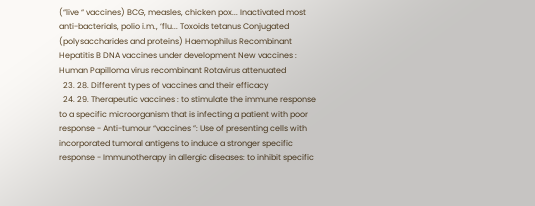(“live “ vaccines) BCG, measles, chicken pox... Inactivated most anti-bacterials, polio i.m., ‘flu... Toxoids tetanus Conjugated (polysaccharides and proteins) Haemophilus Recombinant Hepatitis B DNA vaccines under development New vaccines : Human Papilloma virus recombinant Rotavirus attenuated
  23. 28. Different types of vaccines and their efficacy
  24. 29. Therapeutic vaccines : to stimulate the immune response to a specific microorganism that is infecting a patient with poor response - Anti-tumour “vaccines ”: Use of presenting cells with incorporated tumoral antigens to induce a stronger specific response - Immunotherapy in allergic diseases: to inhibit specific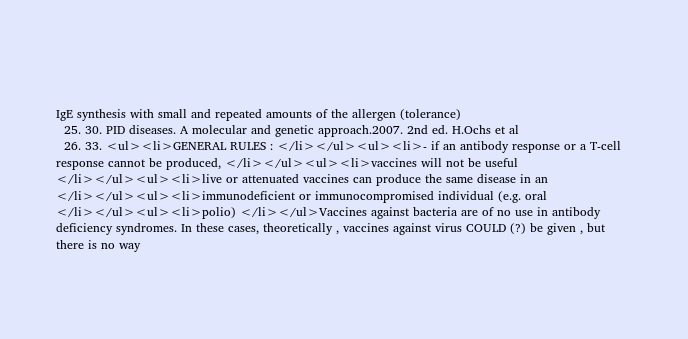IgE synthesis with small and repeated amounts of the allergen (tolerance)
  25. 30. PID diseases. A molecular and genetic approach.2007. 2nd ed. H.Ochs et al
  26. 33. <ul><li>GENERAL RULES : </li></ul><ul><li>- if an antibody response or a T-cell response cannot be produced, </li></ul><ul><li>vaccines will not be useful </li></ul><ul><li>live or attenuated vaccines can produce the same disease in an </li></ul><ul><li>immunodeficient or immunocompromised individual (e.g. oral </li></ul><ul><li>polio) </li></ul>Vaccines against bacteria are of no use in antibody deficiency syndromes. In these cases, theoretically , vaccines against virus COULD (?) be given , but there is no way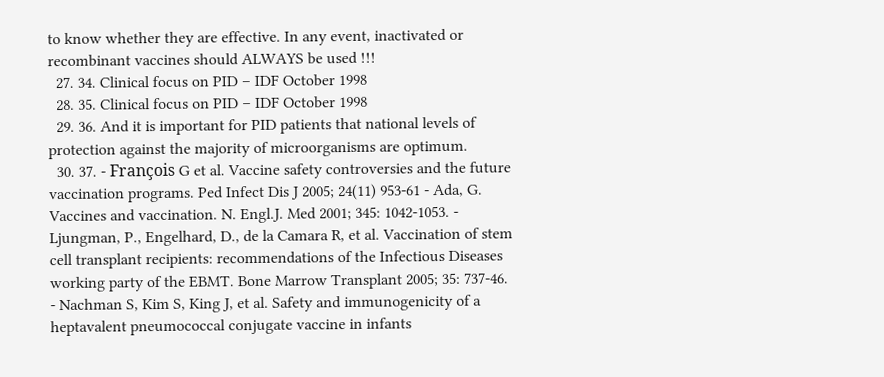to know whether they are effective. In any event, inactivated or recombinant vaccines should ALWAYS be used !!!
  27. 34. Clinical focus on PID – IDF October 1998
  28. 35. Clinical focus on PID – IDF October 1998
  29. 36. And it is important for PID patients that national levels of protection against the majority of microorganisms are optimum.
  30. 37. - François G et al. Vaccine safety controversies and the future vaccination programs. Ped Infect Dis J 2005; 24(11) 953-61 - Ada, G. Vaccines and vaccination. N. Engl.J. Med 2001; 345: 1042-1053. - Ljungman, P., Engelhard, D., de la Camara R, et al. Vaccination of stem cell transplant recipients: recommendations of the Infectious Diseases working party of the EBMT. Bone Marrow Transplant 2005; 35: 737-46. - Nachman S, Kim S, King J, et al. Safety and immunogenicity of a heptavalent pneumococcal conjugate vaccine in infants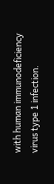with human immunodeficiency virus type 1 infection.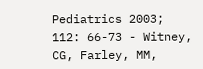Pediatrics 2003; 112: 66-73 - Witney, CG, Farley, MM,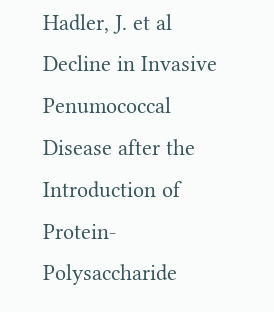Hadler, J. et al Decline in Invasive Penumococcal Disease after the Introduction of Protein-Polysaccharide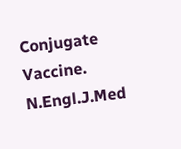Conjugate Vaccine. N.Engl.J.Med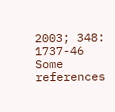2003; 348: 1737-46 Some references